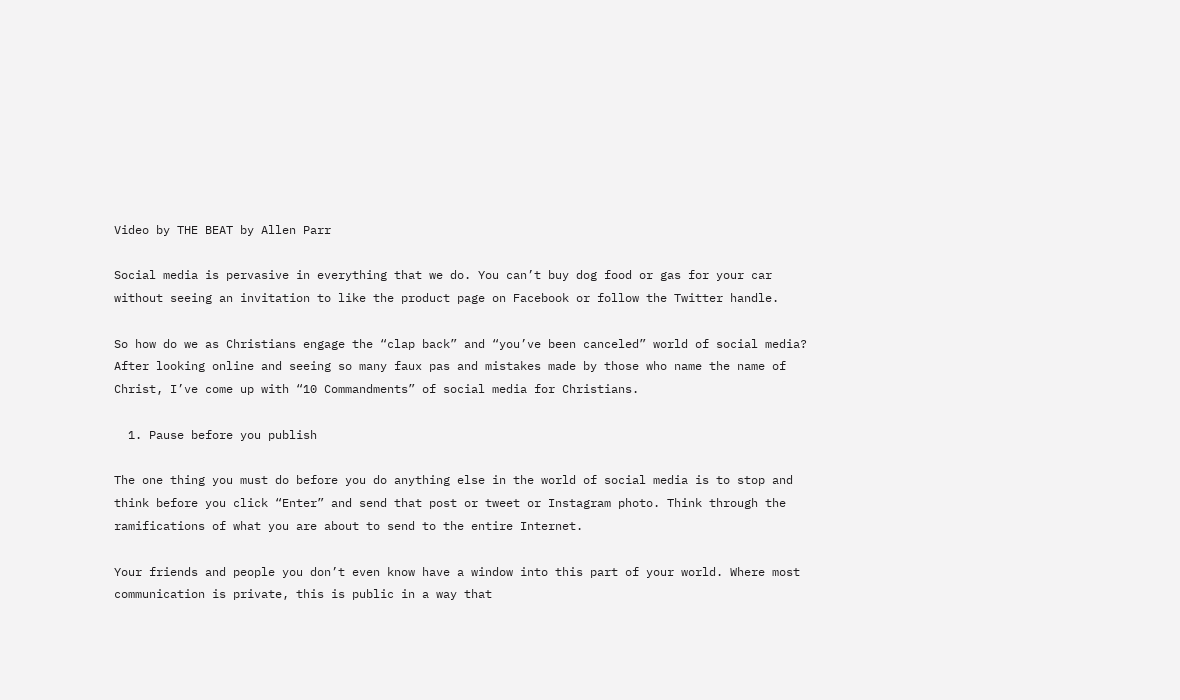Video by THE BEAT by Allen Parr

Social media is pervasive in everything that we do. You can’t buy dog food or gas for your car without seeing an invitation to like the product page on Facebook or follow the Twitter handle.

So how do we as Christians engage the “clap back” and “you’ve been canceled” world of social media? After looking online and seeing so many faux pas and mistakes made by those who name the name of Christ, I’ve come up with “10 Commandments” of social media for Christians.

  1. Pause before you publish

The one thing you must do before you do anything else in the world of social media is to stop and think before you click “Enter” and send that post or tweet or Instagram photo. Think through the ramifications of what you are about to send to the entire Internet.

Your friends and people you don’t even know have a window into this part of your world. Where most communication is private, this is public in a way that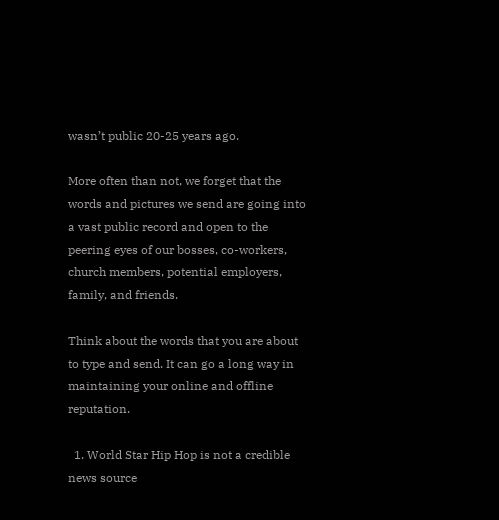wasn’t public 20-25 years ago.

More often than not, we forget that the words and pictures we send are going into a vast public record and open to the peering eyes of our bosses, co-workers, church members, potential employers, family, and friends.

Think about the words that you are about to type and send. It can go a long way in maintaining your online and offline reputation.

  1. World Star Hip Hop is not a credible news source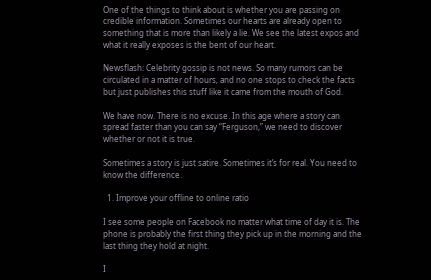One of the things to think about is whether you are passing on credible information. Sometimes our hearts are already open to something that is more than likely a lie. We see the latest expos and what it really exposes is the bent of our heart.

Newsflash: Celebrity gossip is not news. So many rumors can be circulated in a matter of hours, and no one stops to check the facts but just publishes this stuff like it came from the mouth of God.

We have now. There is no excuse. In this age where a story can spread faster than you can say “Ferguson,” we need to discover whether or not it is true.

Sometimes a story is just satire. Sometimes it’s for real. You need to know the difference.

  1. Improve your offline to online ratio

I see some people on Facebook no matter what time of day it is. The phone is probably the first thing they pick up in the morning and the last thing they hold at night.

I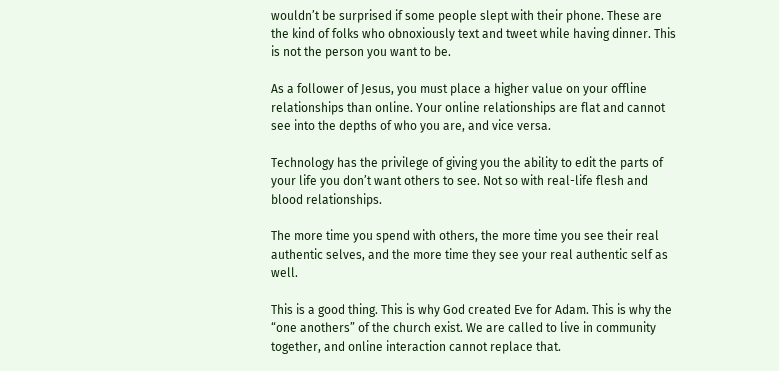wouldn’t be surprised if some people slept with their phone. These are the kind of folks who obnoxiously text and tweet while having dinner. This is not the person you want to be.

As a follower of Jesus, you must place a higher value on your offline relationships than online. Your online relationships are flat and cannot see into the depths of who you are, and vice versa.

Technology has the privilege of giving you the ability to edit the parts of your life you don’t want others to see. Not so with real-life flesh and blood relationships.

The more time you spend with others, the more time you see their real authentic selves, and the more time they see your real authentic self as well.

This is a good thing. This is why God created Eve for Adam. This is why the “one anothers” of the church exist. We are called to live in community together, and online interaction cannot replace that.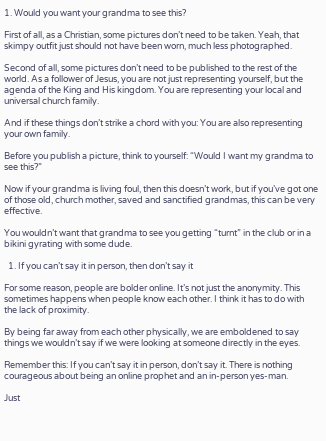1. Would you want your grandma to see this?

First of all, as a Christian, some pictures don’t need to be taken. Yeah, that skimpy outfit just should not have been worn, much less photographed.

Second of all, some pictures don’t need to be published to the rest of the world. As a follower of Jesus, you are not just representing yourself, but the agenda of the King and His kingdom. You are representing your local and universal church family.

And if these things don’t strike a chord with you: You are also representing your own family.

Before you publish a picture, think to yourself: “Would I want my grandma to see this?”

Now if your grandma is living foul, then this doesn’t work, but if you’ve got one of those old, church mother, saved and sanctified grandmas, this can be very effective.

You wouldn’t want that grandma to see you getting “turnt” in the club or in a bikini gyrating with some dude.

  1. If you can’t say it in person, then don’t say it

For some reason, people are bolder online. It’s not just the anonymity. This sometimes happens when people know each other. I think it has to do with the lack of proximity.

By being far away from each other physically, we are emboldened to say things we wouldn’t say if we were looking at someone directly in the eyes.

Remember this: If you can’t say it in person, don’t say it. There is nothing courageous about being an online prophet and an in-person yes-man.

Just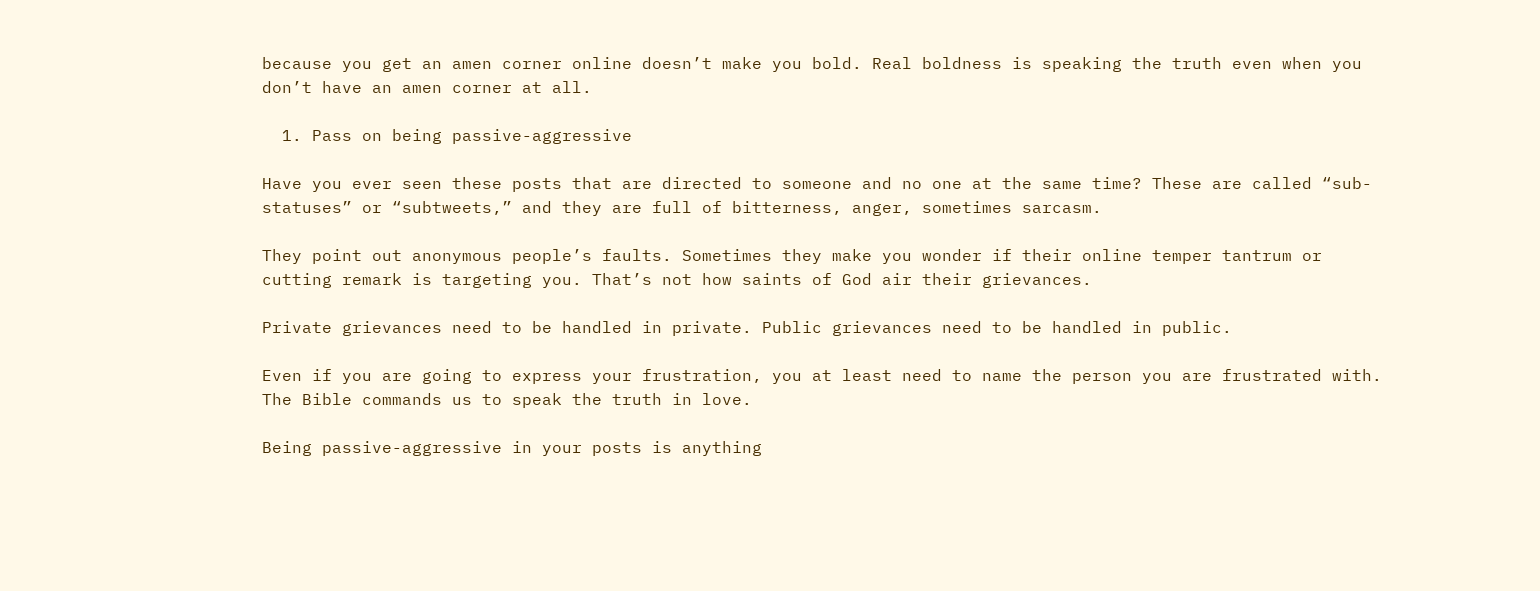because you get an amen corner online doesn’t make you bold. Real boldness is speaking the truth even when you don’t have an amen corner at all.

  1. Pass on being passive-aggressive

Have you ever seen these posts that are directed to someone and no one at the same time? These are called “sub-statuses” or “subtweets,” and they are full of bitterness, anger, sometimes sarcasm.

They point out anonymous people’s faults. Sometimes they make you wonder if their online temper tantrum or cutting remark is targeting you. That’s not how saints of God air their grievances.

Private grievances need to be handled in private. Public grievances need to be handled in public.

Even if you are going to express your frustration, you at least need to name the person you are frustrated with. The Bible commands us to speak the truth in love.

Being passive-aggressive in your posts is anything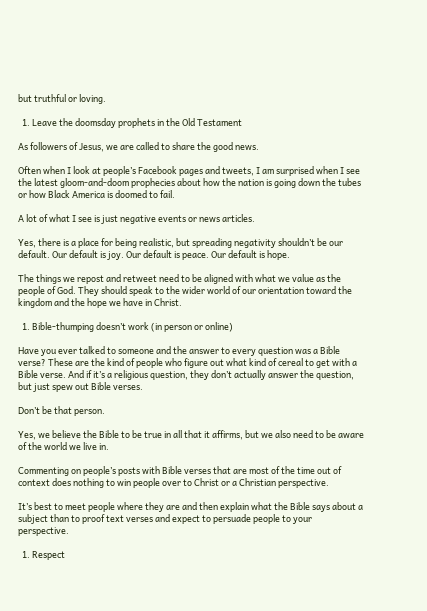but truthful or loving.

  1. Leave the doomsday prophets in the Old Testament

As followers of Jesus, we are called to share the good news.

Often when I look at people’s Facebook pages and tweets, I am surprised when I see the latest gloom-and-doom prophecies about how the nation is going down the tubes or how Black America is doomed to fail.

A lot of what I see is just negative events or news articles.

Yes, there is a place for being realistic, but spreading negativity shouldn’t be our default. Our default is joy. Our default is peace. Our default is hope.

The things we repost and retweet need to be aligned with what we value as the people of God. They should speak to the wider world of our orientation toward the kingdom and the hope we have in Christ.

  1. Bible-thumping doesn’t work (in person or online)

Have you ever talked to someone and the answer to every question was a Bible verse? These are the kind of people who figure out what kind of cereal to get with a Bible verse. And if it’s a religious question, they don’t actually answer the question, but just spew out Bible verses.

Don’t be that person.

Yes, we believe the Bible to be true in all that it affirms, but we also need to be aware of the world we live in.

Commenting on people’s posts with Bible verses that are most of the time out of context does nothing to win people over to Christ or a Christian perspective.

It’s best to meet people where they are and then explain what the Bible says about a subject than to proof text verses and expect to persuade people to your perspective.

  1. Respect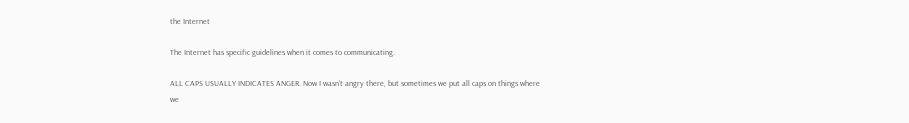the Internet

The Internet has specific guidelines when it comes to communicating.

ALL CAPS USUALLY INDICATES ANGER. Now I wasn’t angry there, but sometimes we put all caps on things where we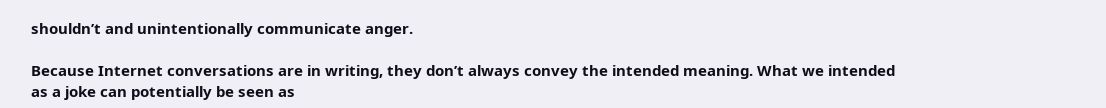shouldn’t and unintentionally communicate anger.

Because Internet conversations are in writing, they don’t always convey the intended meaning. What we intended as a joke can potentially be seen as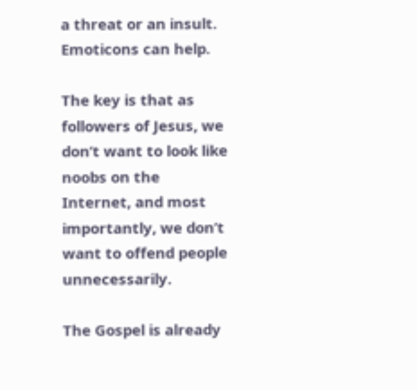a threat or an insult. Emoticons can help.

The key is that as followers of Jesus, we don’t want to look like noobs on the Internet, and most importantly, we don’t want to offend people unnecessarily.

The Gospel is already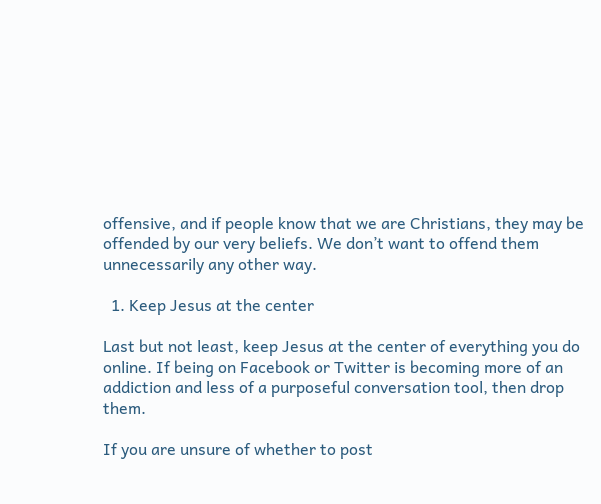offensive, and if people know that we are Christians, they may be offended by our very beliefs. We don’t want to offend them unnecessarily any other way.

  1. Keep Jesus at the center

Last but not least, keep Jesus at the center of everything you do online. If being on Facebook or Twitter is becoming more of an addiction and less of a purposeful conversation tool, then drop them.

If you are unsure of whether to post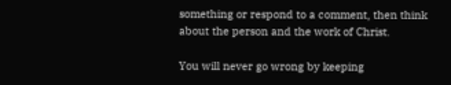something or respond to a comment, then think about the person and the work of Christ.

You will never go wrong by keeping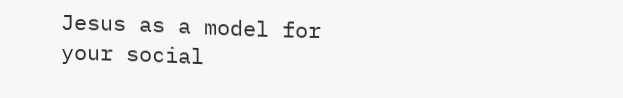Jesus as a model for your social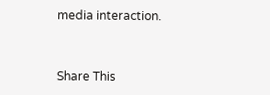media interaction.


Share This